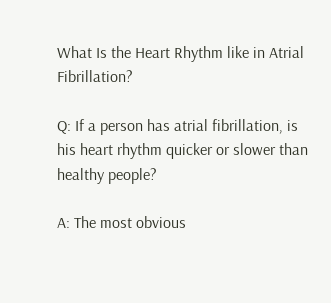What Is the Heart Rhythm like in Atrial Fibrillation?

Q: If a person has atrial fibrillation, is his heart rhythm quicker or slower than healthy people?

A: The most obvious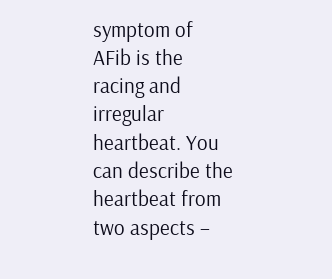symptom of AFib is the racing and irregular heartbeat. You can describe the heartbeat from two aspects –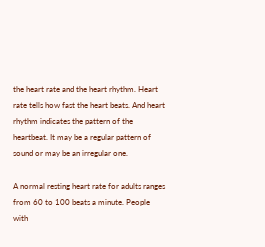the heart rate and the heart rhythm. Heart rate tells how fast the heart beats. And heart rhythm indicates the pattern of the heartbeat. It may be a regular pattern of sound or may be an irregular one.

A normal resting heart rate for adults ranges from 60 to 100 beats a minute. People with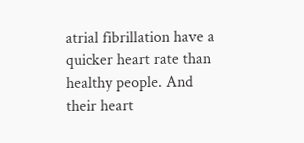atrial fibrillation have a quicker heart rate than healthy people. And their heart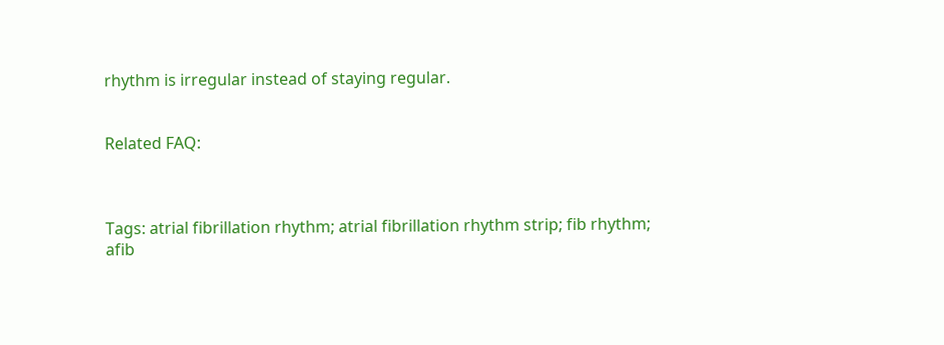rhythm is irregular instead of staying regular.


Related FAQ:



Tags: atrial fibrillation rhythm; atrial fibrillation rhythm strip; fib rhythm; afib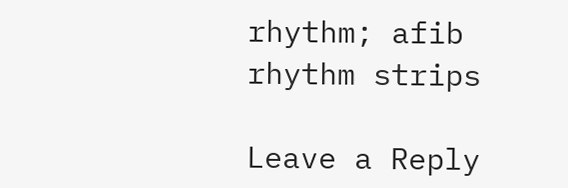rhythm; afib rhythm strips

Leave a Reply